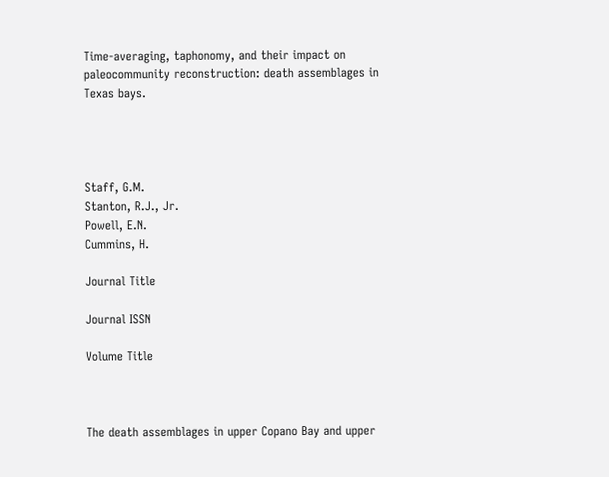Time-averaging, taphonomy, and their impact on paleocommunity reconstruction: death assemblages in Texas bays.




Staff, G.M.
Stanton, R.J., Jr.
Powell, E.N.
Cummins, H.

Journal Title

Journal ISSN

Volume Title



The death assemblages in upper Copano Bay and upper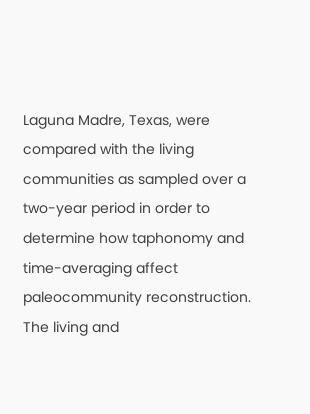Laguna Madre, Texas, were compared with the living communities as sampled over a two-year period in order to determine how taphonomy and time-averaging affect paleocommunity reconstruction. The living and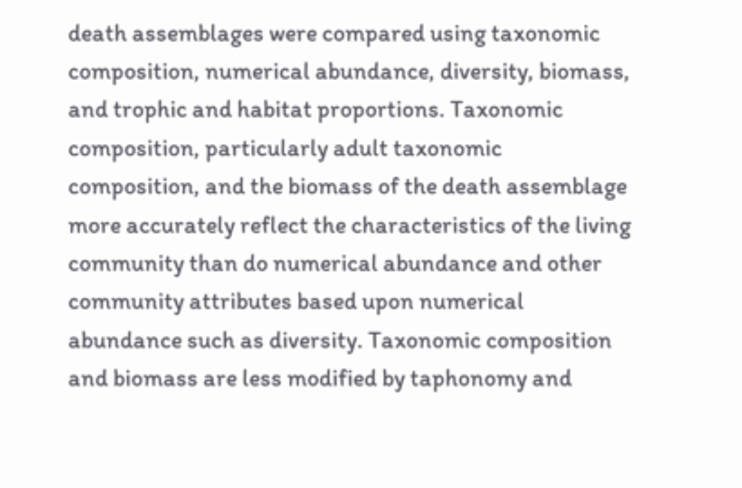death assemblages were compared using taxonomic composition, numerical abundance, diversity, biomass, and trophic and habitat proportions. Taxonomic composition, particularly adult taxonomic composition, and the biomass of the death assemblage more accurately reflect the characteristics of the living community than do numerical abundance and other community attributes based upon numerical abundance such as diversity. Taxonomic composition and biomass are less modified by taphonomy and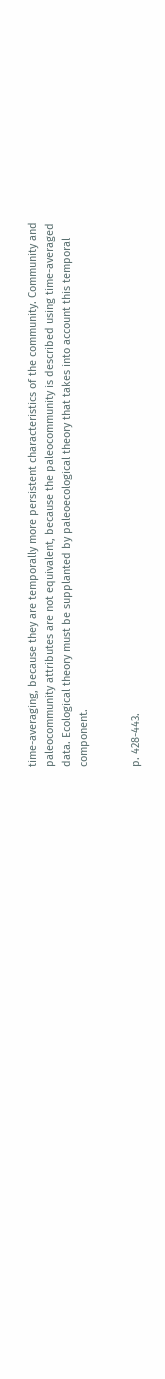time-averaging, because they are temporally more persistent characteristics of the community. Community and paleocommunity attributes are not equivalent, because the paleocommunity is described using time-averaged data. Ecological theory must be supplanted by paleoecological theory that takes into account this temporal component.


p. 428-443.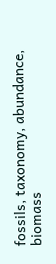fossils, taxonomy, abundance, biomass